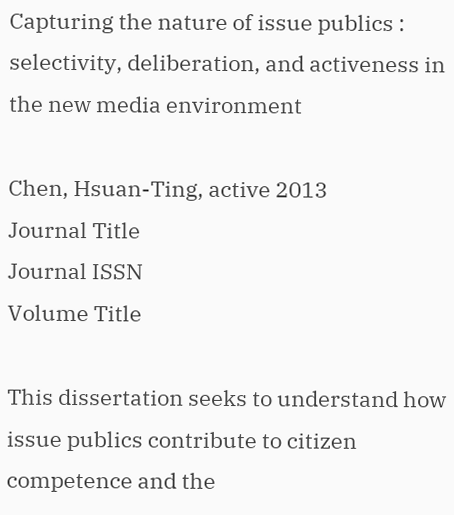Capturing the nature of issue publics : selectivity, deliberation, and activeness in the new media environment

Chen, Hsuan-Ting, active 2013
Journal Title
Journal ISSN
Volume Title

This dissertation seeks to understand how issue publics contribute to citizen competence and the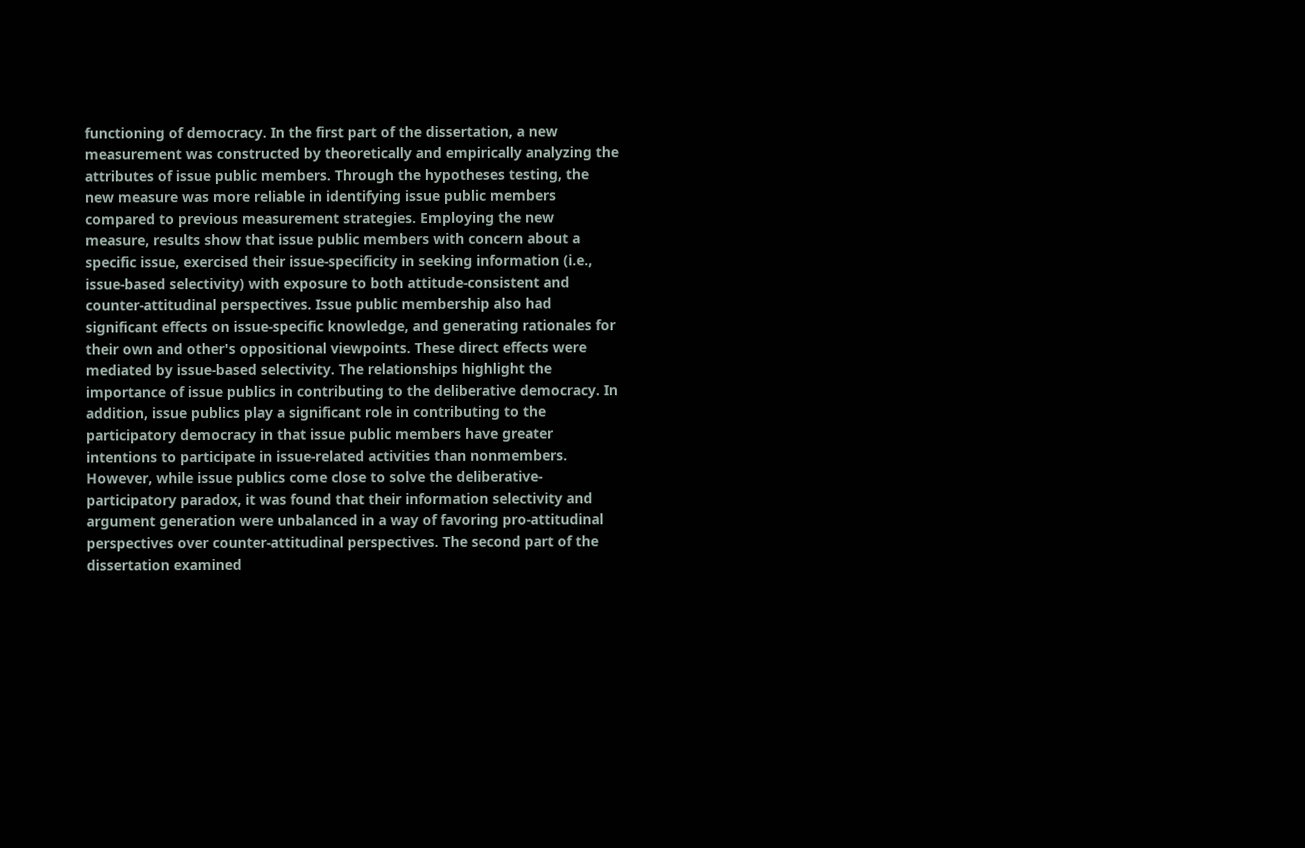functioning of democracy. In the first part of the dissertation, a new measurement was constructed by theoretically and empirically analyzing the attributes of issue public members. Through the hypotheses testing, the new measure was more reliable in identifying issue public members compared to previous measurement strategies. Employing the new measure, results show that issue public members with concern about a specific issue, exercised their issue-specificity in seeking information (i.e., issue-based selectivity) with exposure to both attitude-consistent and counter-attitudinal perspectives. Issue public membership also had significant effects on issue-specific knowledge, and generating rationales for their own and other's oppositional viewpoints. These direct effects were mediated by issue-based selectivity. The relationships highlight the importance of issue publics in contributing to the deliberative democracy. In addition, issue publics play a significant role in contributing to the participatory democracy in that issue public members have greater intentions to participate in issue-related activities than nonmembers. However, while issue publics come close to solve the deliberative-participatory paradox, it was found that their information selectivity and argument generation were unbalanced in a way of favoring pro-attitudinal perspectives over counter-attitudinal perspectives. The second part of the dissertation examined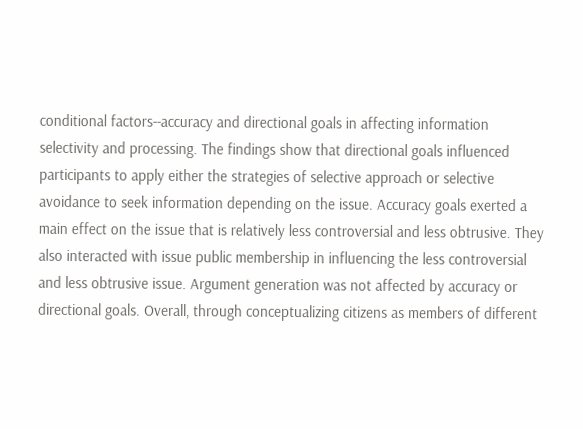conditional factors--accuracy and directional goals in affecting information selectivity and processing. The findings show that directional goals influenced participants to apply either the strategies of selective approach or selective avoidance to seek information depending on the issue. Accuracy goals exerted a main effect on the issue that is relatively less controversial and less obtrusive. They also interacted with issue public membership in influencing the less controversial and less obtrusive issue. Argument generation was not affected by accuracy or directional goals. Overall, through conceptualizing citizens as members of different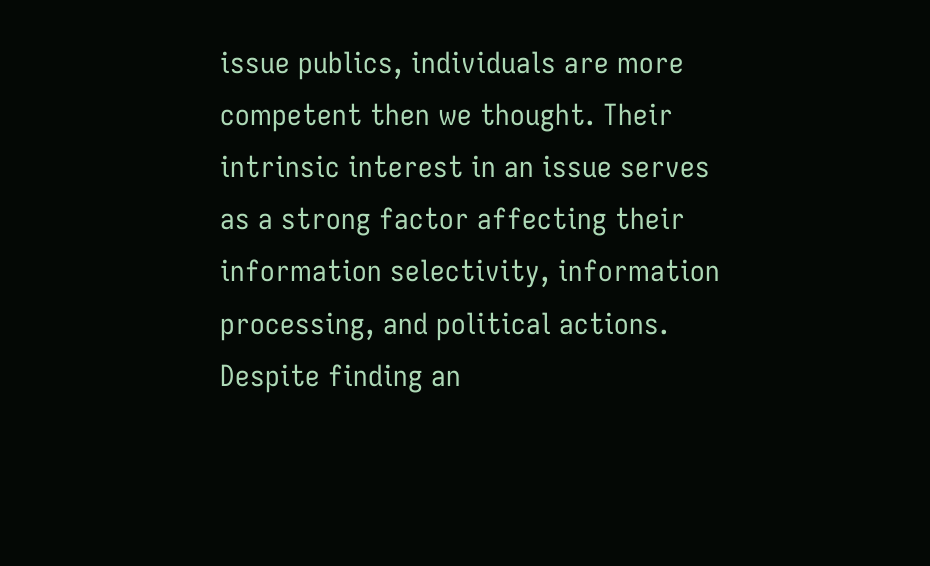issue publics, individuals are more competent then we thought. Their intrinsic interest in an issue serves as a strong factor affecting their information selectivity, information processing, and political actions. Despite finding an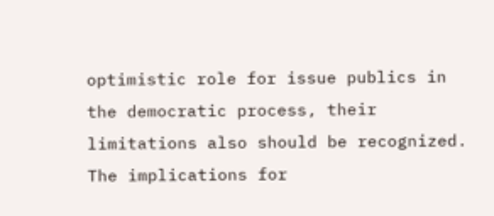optimistic role for issue publics in the democratic process, their limitations also should be recognized. The implications for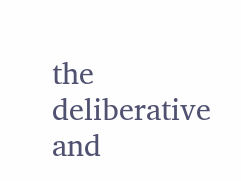the deliberative and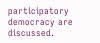participatory democracy are discussed.